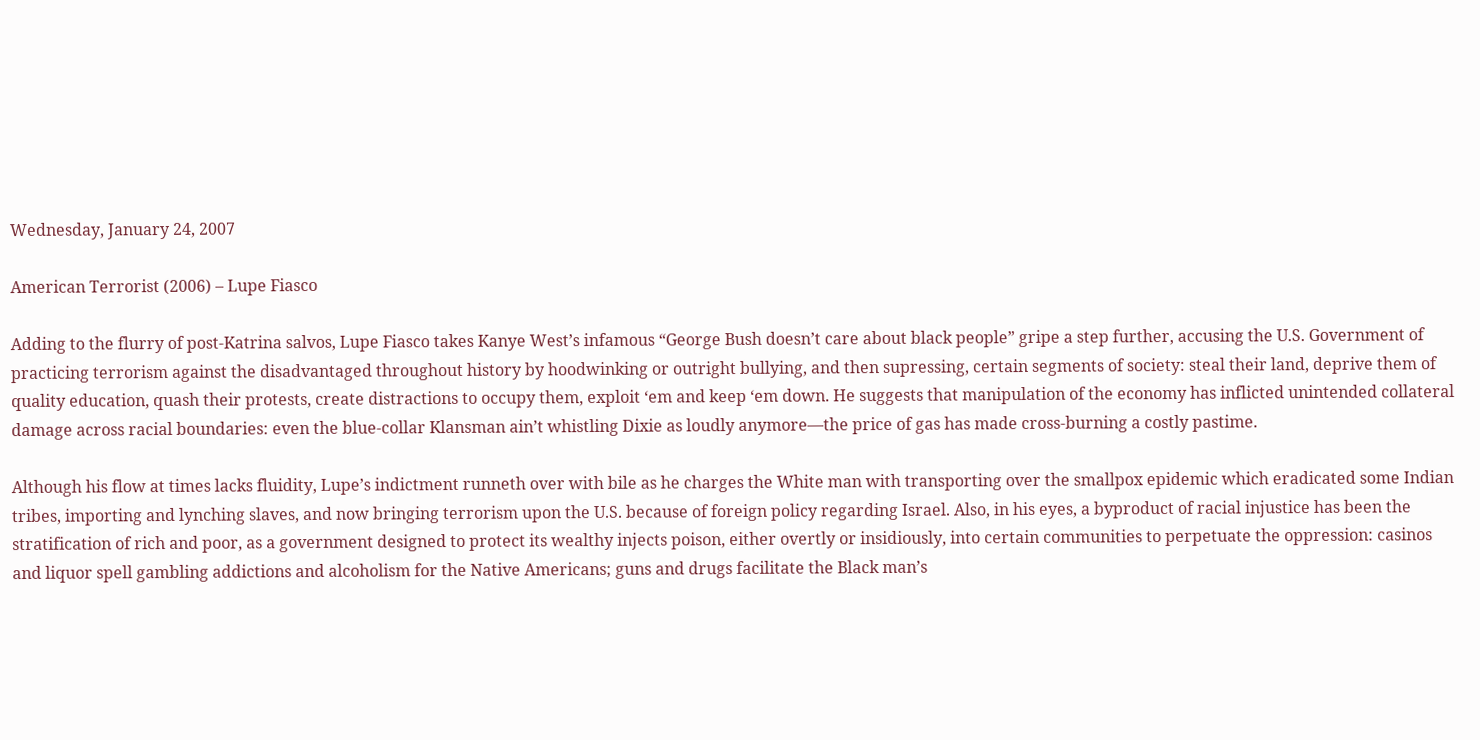Wednesday, January 24, 2007

American Terrorist (2006) – Lupe Fiasco

Adding to the flurry of post-Katrina salvos, Lupe Fiasco takes Kanye West’s infamous “George Bush doesn’t care about black people” gripe a step further, accusing the U.S. Government of practicing terrorism against the disadvantaged throughout history by hoodwinking or outright bullying, and then supressing, certain segments of society: steal their land, deprive them of quality education, quash their protests, create distractions to occupy them, exploit ‘em and keep ‘em down. He suggests that manipulation of the economy has inflicted unintended collateral damage across racial boundaries: even the blue-collar Klansman ain’t whistling Dixie as loudly anymore—the price of gas has made cross-burning a costly pastime.

Although his flow at times lacks fluidity, Lupe’s indictment runneth over with bile as he charges the White man with transporting over the smallpox epidemic which eradicated some Indian tribes, importing and lynching slaves, and now bringing terrorism upon the U.S. because of foreign policy regarding Israel. Also, in his eyes, a byproduct of racial injustice has been the stratification of rich and poor, as a government designed to protect its wealthy injects poison, either overtly or insidiously, into certain communities to perpetuate the oppression: casinos and liquor spell gambling addictions and alcoholism for the Native Americans; guns and drugs facilitate the Black man’s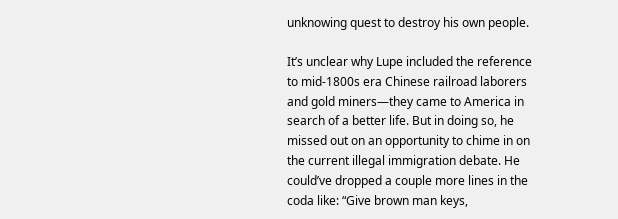unknowing quest to destroy his own people.

It’s unclear why Lupe included the reference to mid-1800s era Chinese railroad laborers and gold miners—they came to America in search of a better life. But in doing so, he missed out on an opportunity to chime in on the current illegal immigration debate. He could’ve dropped a couple more lines in the coda like: “Give brown man keys,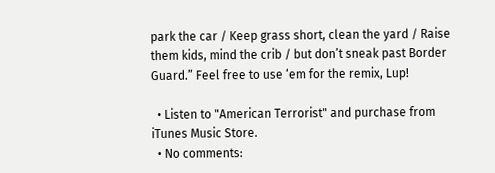park the car / Keep grass short, clean the yard / Raise them kids, mind the crib / but don’t sneak past Border Guard.” Feel free to use ‘em for the remix, Lup!

  • Listen to "American Terrorist" and purchase from iTunes Music Store.
  • No comments: